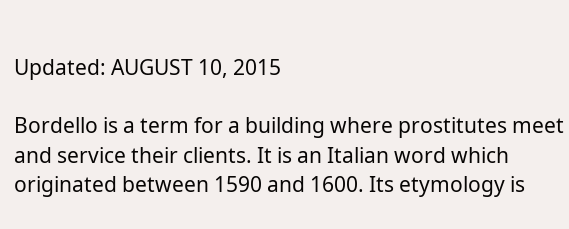Updated: AUGUST 10, 2015

Bordello is a term for a building where prostitutes meet and service their clients. It is an Italian word which originated between 1590 and 1600. Its etymology is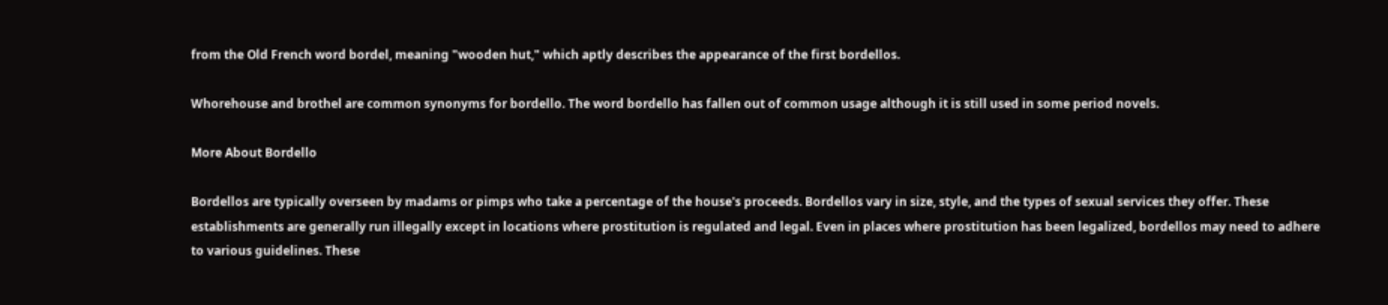from the Old French word bordel, meaning "wooden hut," which aptly describes the appearance of the first bordellos.

Whorehouse and brothel are common synonyms for bordello. The word bordello has fallen out of common usage although it is still used in some period novels.

More About Bordello

Bordellos are typically overseen by madams or pimps who take a percentage of the house's proceeds. Bordellos vary in size, style, and the types of sexual services they offer. These establishments are generally run illegally except in locations where prostitution is regulated and legal. Even in places where prostitution has been legalized, bordellos may need to adhere to various guidelines. These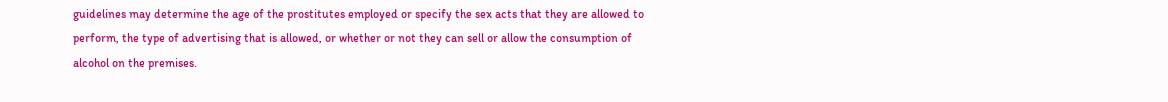guidelines may determine the age of the prostitutes employed or specify the sex acts that they are allowed to perform, the type of advertising that is allowed, or whether or not they can sell or allow the consumption of alcohol on the premises.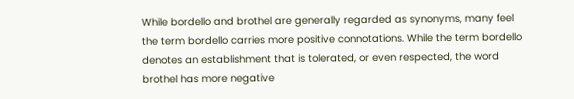While bordello and brothel are generally regarded as synonyms, many feel the term bordello carries more positive connotations. While the term bordello denotes an establishment that is tolerated, or even respected, the word brothel has more negative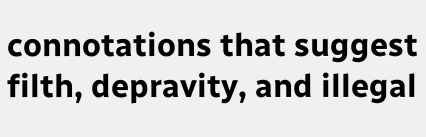connotations that suggest filth, depravity, and illegal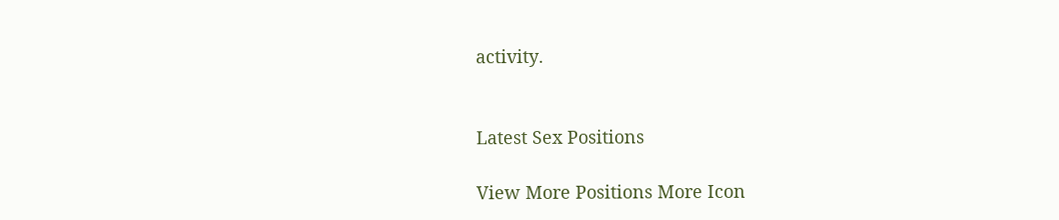activity.


Latest Sex Positions

View More Positions More Icon